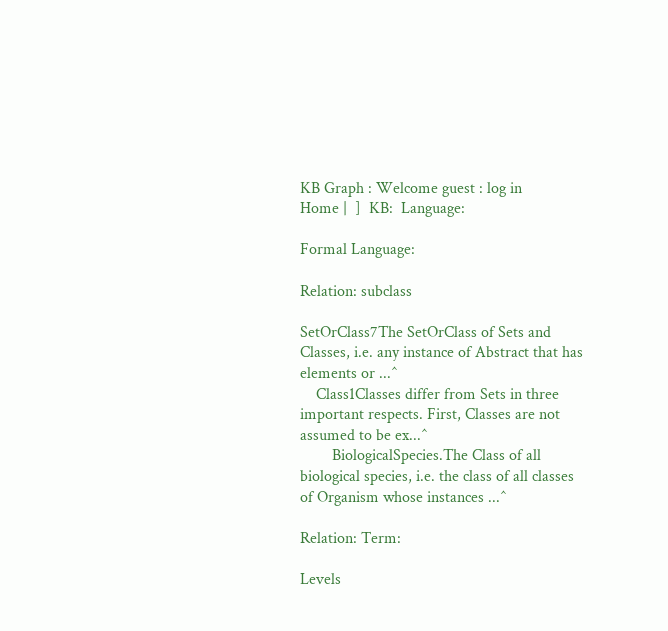KB Graph : Welcome guest : log in
Home |  ]  KB:  Language:

Formal Language:

Relation: subclass

SetOrClass7The SetOrClass of Sets and Classes, i.e. any instance of Abstract that has elements or ...^
    Class1Classes differ from Sets in three important respects. First, Classes are not assumed to be ex...^
        BiologicalSpecies.The Class of all biological species, i.e. the class of all classes of Organism whose instances ...^

Relation: Term:

Levels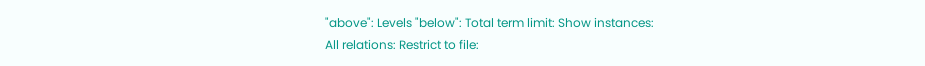"above": Levels "below": Total term limit: Show instances:
All relations: Restrict to file: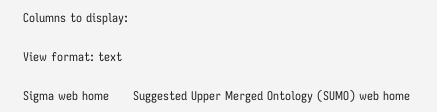Columns to display:

View format: text

Sigma web home      Suggested Upper Merged Ontology (SUMO) web home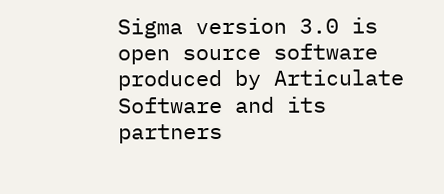Sigma version 3.0 is open source software produced by Articulate Software and its partners